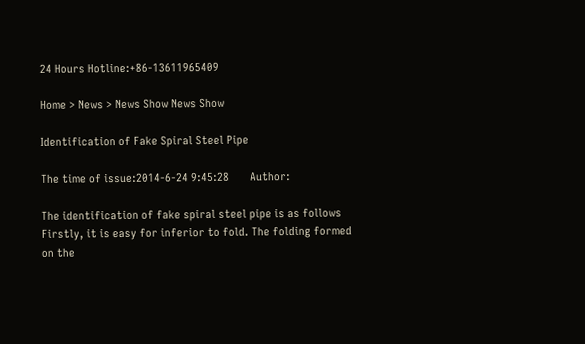24 Hours Hotline:+86-13611965409

Home > News > News Show News Show

Identification of Fake Spiral Steel Pipe

The time of issue:2014-6-24 9:45:28       Author:

The identification of fake spiral steel pipe is as follows
Firstly, it is easy for inferior to fold. The folding formed on the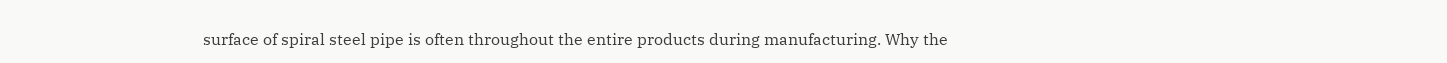surface of spiral steel pipe is often throughout the entire products during manufacturing. Why the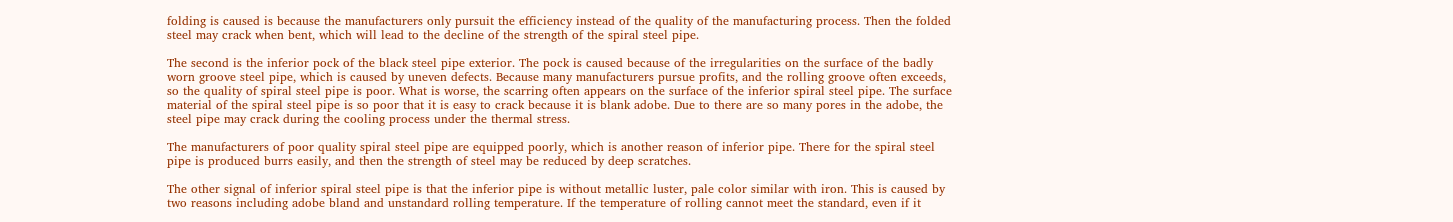folding is caused is because the manufacturers only pursuit the efficiency instead of the quality of the manufacturing process. Then the folded steel may crack when bent, which will lead to the decline of the strength of the spiral steel pipe.

The second is the inferior pock of the black steel pipe exterior. The pock is caused because of the irregularities on the surface of the badly worn groove steel pipe, which is caused by uneven defects. Because many manufacturers pursue profits, and the rolling groove often exceeds, so the quality of spiral steel pipe is poor. What is worse, the scarring often appears on the surface of the inferior spiral steel pipe. The surface material of the spiral steel pipe is so poor that it is easy to crack because it is blank adobe. Due to there are so many pores in the adobe, the steel pipe may crack during the cooling process under the thermal stress.

The manufacturers of poor quality spiral steel pipe are equipped poorly, which is another reason of inferior pipe. There for the spiral steel pipe is produced burrs easily, and then the strength of steel may be reduced by deep scratches.

The other signal of inferior spiral steel pipe is that the inferior pipe is without metallic luster, pale color similar with iron. This is caused by two reasons including adobe bland and unstandard rolling temperature. If the temperature of rolling cannot meet the standard, even if it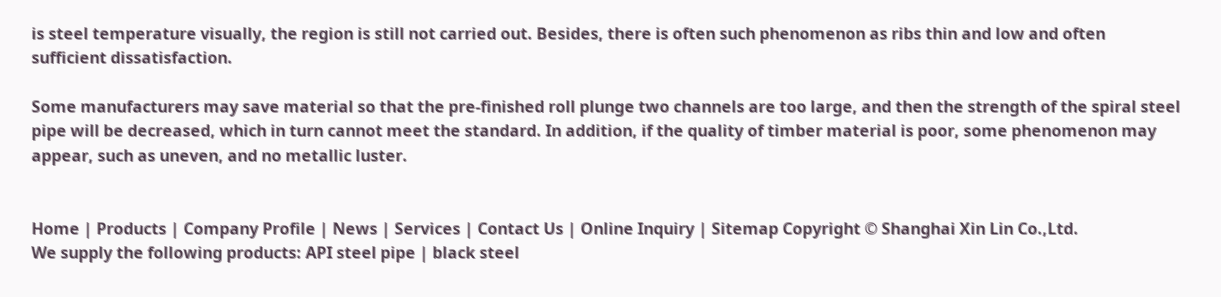is steel temperature visually, the region is still not carried out. Besides, there is often such phenomenon as ribs thin and low and often sufficient dissatisfaction.

Some manufacturers may save material so that the pre-finished roll plunge two channels are too large, and then the strength of the spiral steel pipe will be decreased, which in turn cannot meet the standard. In addition, if the quality of timber material is poor, some phenomenon may appear, such as uneven, and no metallic luster.


Home | Products | Company Profile | News | Services | Contact Us | Online Inquiry | Sitemap Copyright © Shanghai Xin Lin Co.,Ltd.
We supply the following products: API steel pipe | black steel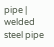pipe | welded steel pipe